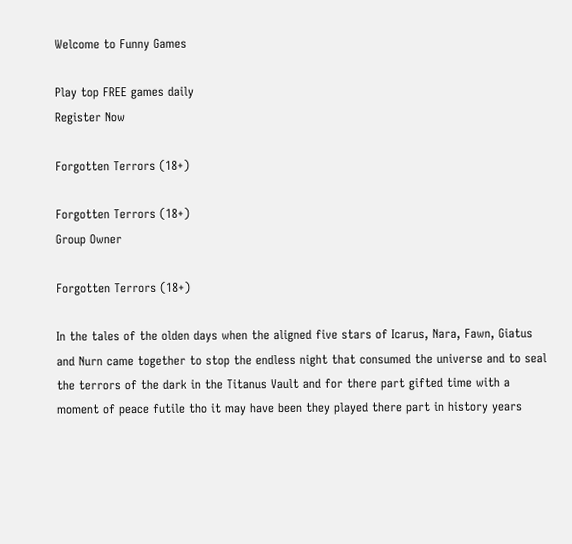Welcome to Funny Games

Play top FREE games daily
Register Now

Forgotten Terrors (18+)

Forgotten Terrors (18+)
Group Owner

Forgotten Terrors (18+)

In the tales of the olden days when the aligned five stars of Icarus, Nara, Fawn, Giatus and Nurn came together to stop the endless night that consumed the universe and to seal the terrors of the dark in the Titanus Vault and for there part gifted time with a moment of peace futile tho it may have been they played there part in history years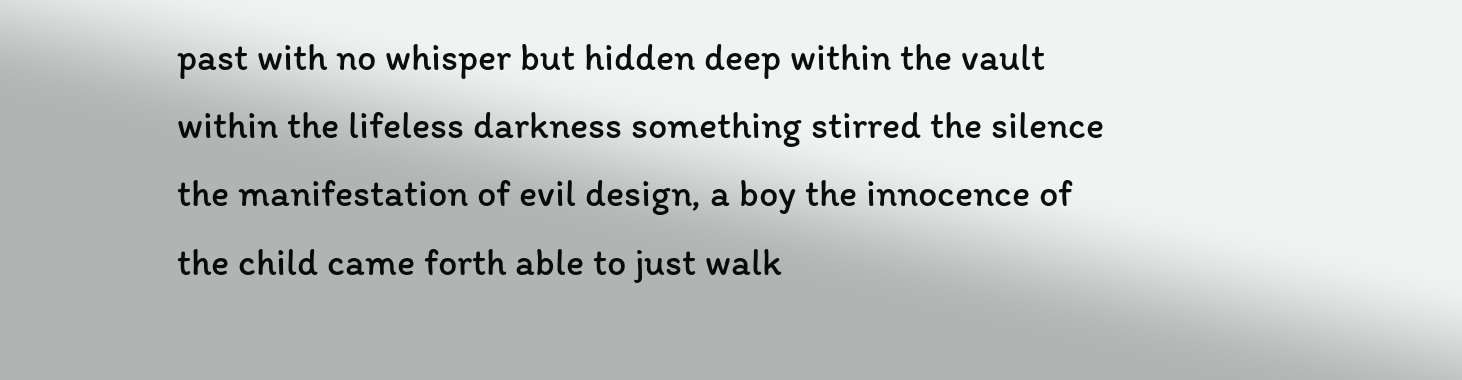past with no whisper but hidden deep within the vault within the lifeless darkness something stirred the silence the manifestation of evil design, a boy the innocence of the child came forth able to just walk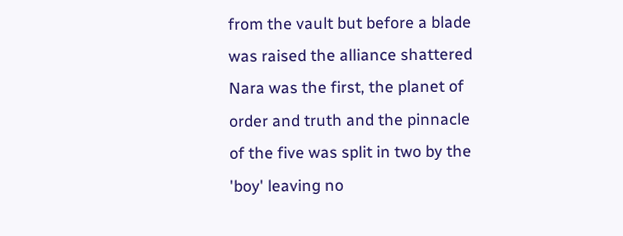from the vault but before a blade was raised the alliance shattered Nara was the first, the planet of order and truth and the pinnacle of the five was split in two by the 'boy' leaving no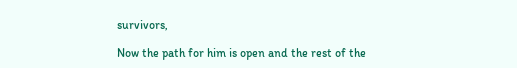survivors,

Now the path for him is open and the rest of the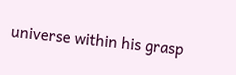universe within his grasp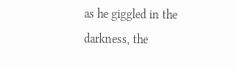as he giggled in the darkness, the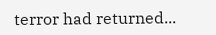terror had returned...